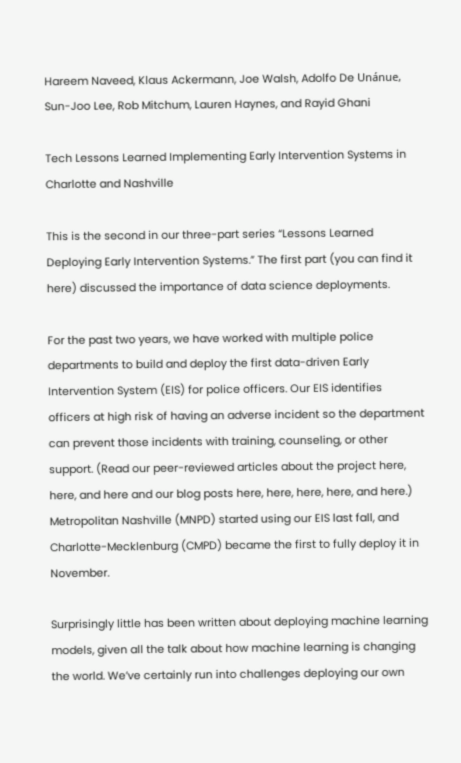Hareem Naveed, Klaus Ackermann, Joe Walsh, Adolfo De Unánue, Sun-Joo Lee, Rob Mitchum, Lauren Haynes, and Rayid Ghani

Tech Lessons Learned Implementing Early Intervention Systems in Charlotte and Nashville

This is the second in our three-part series “Lessons Learned Deploying Early Intervention Systems.” The first part (you can find it here) discussed the importance of data science deployments.

For the past two years, we have worked with multiple police departments to build and deploy the first data-driven Early Intervention System (EIS) for police officers. Our EIS identifies officers at high risk of having an adverse incident so the department can prevent those incidents with training, counseling, or other support. (Read our peer-reviewed articles about the project here, here, and here and our blog posts here, here, here, here, and here.) Metropolitan Nashville (MNPD) started using our EIS last fall, and Charlotte-Mecklenburg (CMPD) became the first to fully deploy it in November.

Surprisingly little has been written about deploying machine learning models, given all the talk about how machine learning is changing the world. We’ve certainly run into challenges deploying our own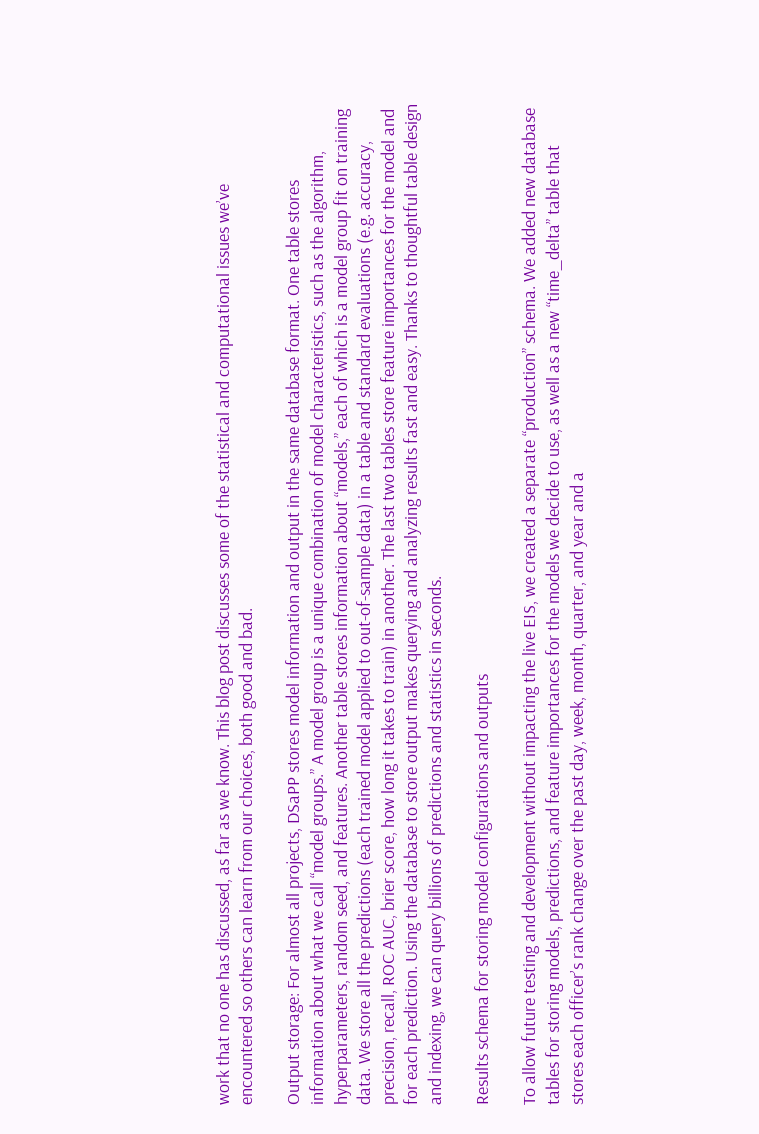work that no one has discussed, as far as we know. This blog post discusses some of the statistical and computational issues we’ve encountered so others can learn from our choices, both good and bad.

Output storage: For almost all projects, DSaPP stores model information and output in the same database format. One table stores information about what we call “model groups.” A model group is a unique combination of model characteristics, such as the algorithm, hyperparameters, random seed, and features. Another table stores information about “models,” each of which is a model group fit on training data. We store all the predictions (each trained model applied to out-of-sample data) in a table and standard evaluations (e.g. accuracy, precision, recall, ROC AUC, brier score, how long it takes to train) in another. The last two tables store feature importances for the model and for each prediction. Using the database to store output makes querying and analyzing results fast and easy. Thanks to thoughtful table design and indexing, we can query billions of predictions and statistics in seconds.

Results schema for storing model configurations and outputs

To allow future testing and development without impacting the live EIS, we created a separate “production” schema. We added new database tables for storing models, predictions, and feature importances for the models we decide to use, as well as a new “time_delta” table that stores each officer’s rank change over the past day, week, month, quarter, and year and a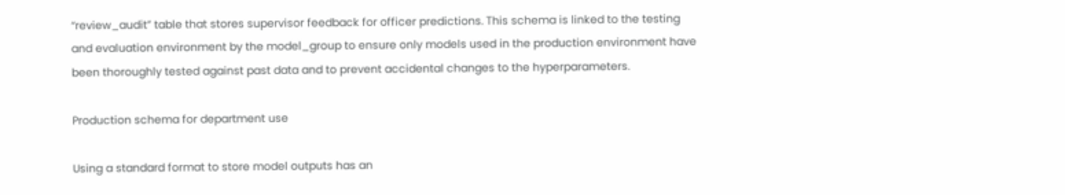“review_audit” table that stores supervisor feedback for officer predictions. This schema is linked to the testing and evaluation environment by the model_group to ensure only models used in the production environment have been thoroughly tested against past data and to prevent accidental changes to the hyperparameters.

Production schema for department use

Using a standard format to store model outputs has an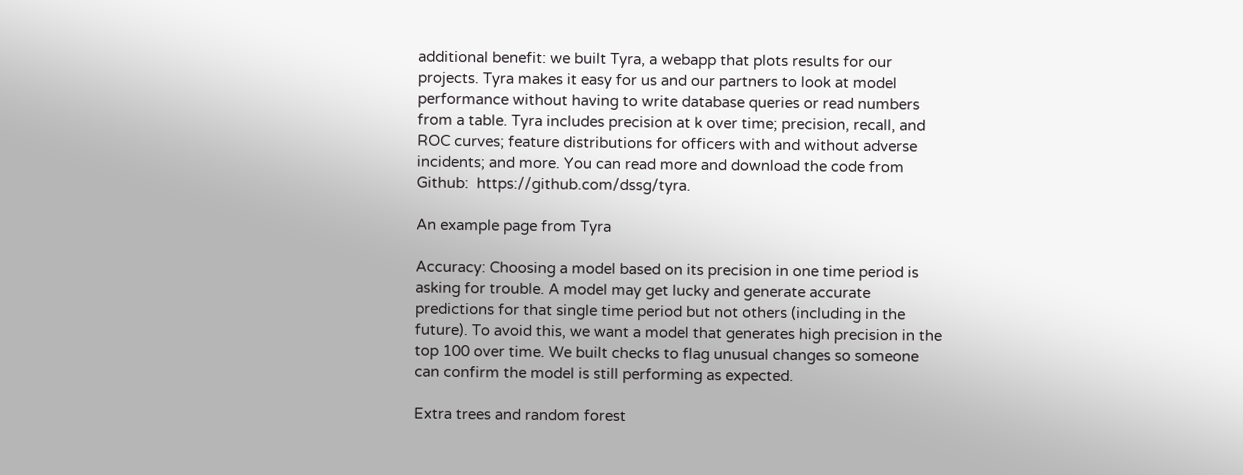additional benefit: we built Tyra, a webapp that plots results for our projects. Tyra makes it easy for us and our partners to look at model performance without having to write database queries or read numbers from a table. Tyra includes precision at k over time; precision, recall, and ROC curves; feature distributions for officers with and without adverse incidents; and more. You can read more and download the code from Github:  https://github.com/dssg/tyra.

An example page from Tyra

Accuracy: Choosing a model based on its precision in one time period is asking for trouble. A model may get lucky and generate accurate predictions for that single time period but not others (including in the future). To avoid this, we want a model that generates high precision in the top 100 over time. We built checks to flag unusual changes so someone can confirm the model is still performing as expected.

Extra trees and random forest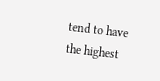tend to have the highest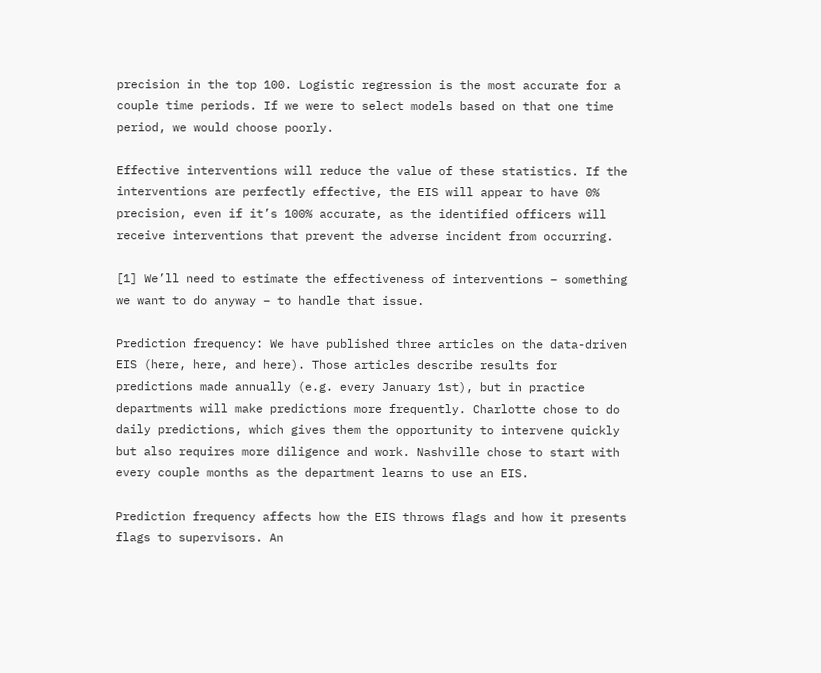precision in the top 100. Logistic regression is the most accurate for a couple time periods. If we were to select models based on that one time period, we would choose poorly.

Effective interventions will reduce the value of these statistics. If the interventions are perfectly effective, the EIS will appear to have 0% precision, even if it’s 100% accurate, as the identified officers will receive interventions that prevent the adverse incident from occurring.

[1] We’ll need to estimate the effectiveness of interventions – something we want to do anyway – to handle that issue.

Prediction frequency: We have published three articles on the data-driven EIS (here, here, and here). Those articles describe results for predictions made annually (e.g. every January 1st), but in practice departments will make predictions more frequently. Charlotte chose to do daily predictions, which gives them the opportunity to intervene quickly but also requires more diligence and work. Nashville chose to start with every couple months as the department learns to use an EIS.

Prediction frequency affects how the EIS throws flags and how it presents flags to supervisors. An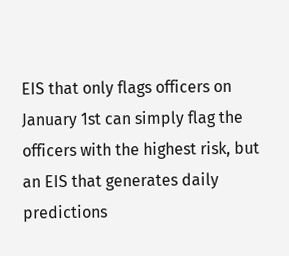EIS that only flags officers on January 1st can simply flag the officers with the highest risk, but an EIS that generates daily predictions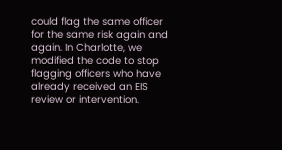could flag the same officer for the same risk again and again. In Charlotte, we modified the code to stop flagging officers who have already received an EIS review or intervention.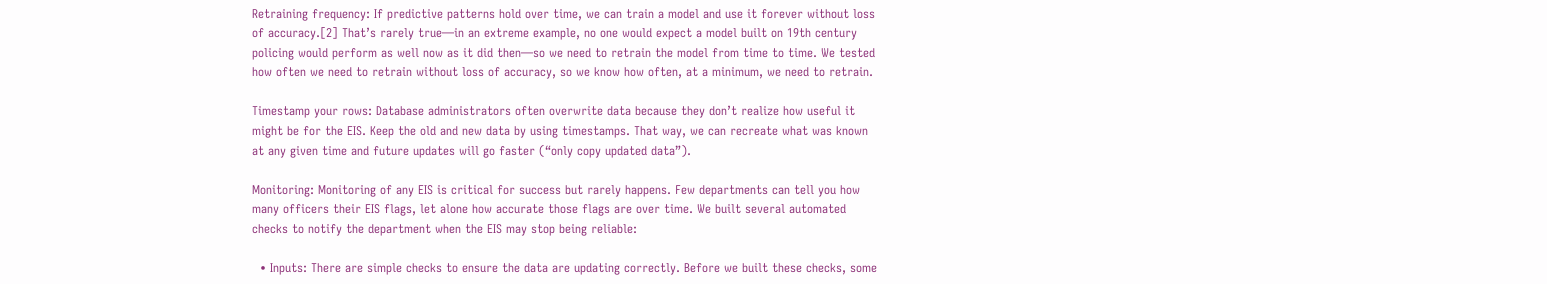Retraining frequency: If predictive patterns hold over time, we can train a model and use it forever without loss of accuracy.[2] That’s rarely true—in an extreme example, no one would expect a model built on 19th century policing would perform as well now as it did then—so we need to retrain the model from time to time. We tested how often we need to retrain without loss of accuracy, so we know how often, at a minimum, we need to retrain.

Timestamp your rows: Database administrators often overwrite data because they don’t realize how useful it might be for the EIS. Keep the old and new data by using timestamps. That way, we can recreate what was known at any given time and future updates will go faster (“only copy updated data”).

Monitoring: Monitoring of any EIS is critical for success but rarely happens. Few departments can tell you how many officers their EIS flags, let alone how accurate those flags are over time. We built several automated checks to notify the department when the EIS may stop being reliable:

  • Inputs: There are simple checks to ensure the data are updating correctly. Before we built these checks, some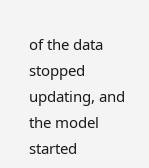of the data stopped updating, and the model started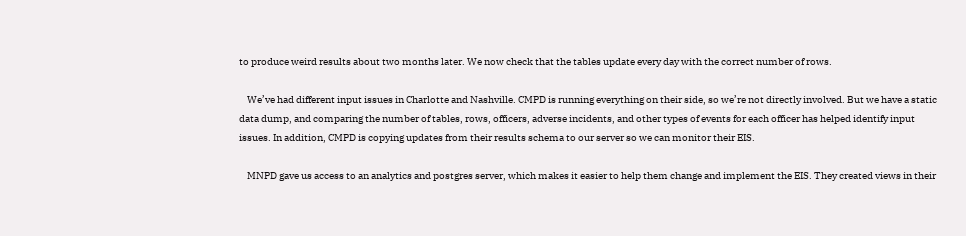to produce weird results about two months later. We now check that the tables update every day with the correct number of rows.

    We’ve had different input issues in Charlotte and Nashville. CMPD is running everything on their side, so we’re not directly involved. But we have a static data dump, and comparing the number of tables, rows, officers, adverse incidents, and other types of events for each officer has helped identify input issues. In addition, CMPD is copying updates from their results schema to our server so we can monitor their EIS.

    MNPD gave us access to an analytics and postgres server, which makes it easier to help them change and implement the EIS. They created views in their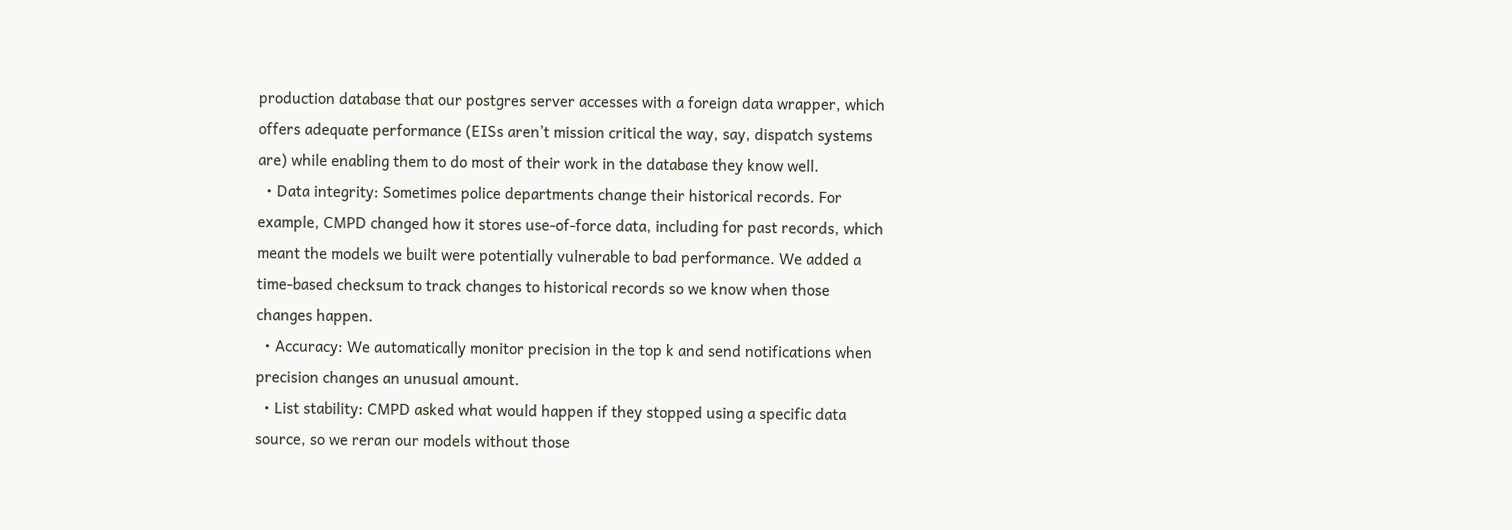production database that our postgres server accesses with a foreign data wrapper, which offers adequate performance (EISs aren’t mission critical the way, say, dispatch systems are) while enabling them to do most of their work in the database they know well.
  • Data integrity: Sometimes police departments change their historical records. For example, CMPD changed how it stores use-of-force data, including for past records, which meant the models we built were potentially vulnerable to bad performance. We added a time-based checksum to track changes to historical records so we know when those changes happen.
  • Accuracy: We automatically monitor precision in the top k and send notifications when precision changes an unusual amount.
  • List stability: CMPD asked what would happen if they stopped using a specific data source, so we reran our models without those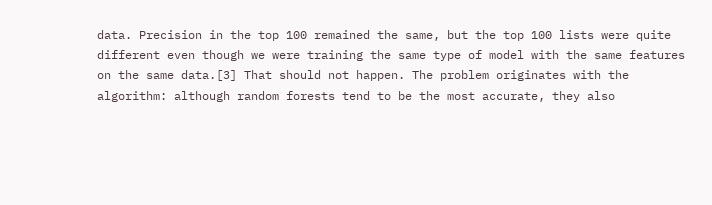data. Precision in the top 100 remained the same, but the top 100 lists were quite different even though we were training the same type of model with the same features on the same data.[3] That should not happen. The problem originates with the algorithm: although random forests tend to be the most accurate, they also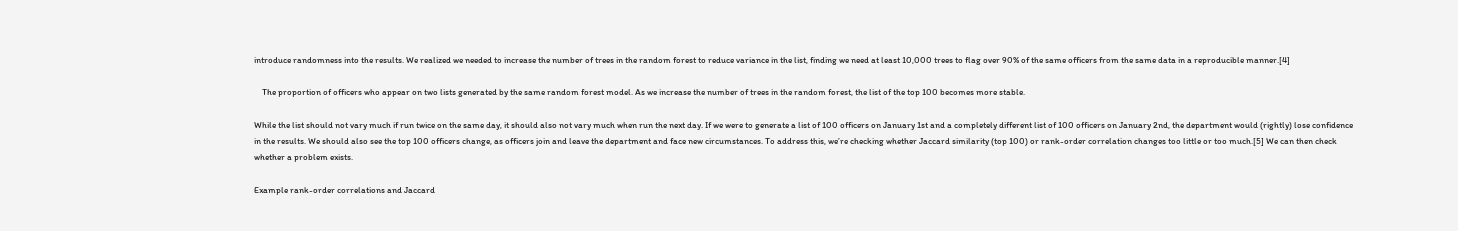introduce randomness into the results. We realized we needed to increase the number of trees in the random forest to reduce variance in the list, finding we need at least 10,000 trees to flag over 90% of the same officers from the same data in a reproducible manner.[4]

    The proportion of officers who appear on two lists generated by the same random forest model. As we increase the number of trees in the random forest, the list of the top 100 becomes more stable.

While the list should not vary much if run twice on the same day, it should also not vary much when run the next day. If we were to generate a list of 100 officers on January 1st and a completely different list of 100 officers on January 2nd, the department would (rightly) lose confidence in the results. We should also see the top 100 officers change, as officers join and leave the department and face new circumstances. To address this, we’re checking whether Jaccard similarity (top 100) or rank-order correlation changes too little or too much.[5] We can then check whether a problem exists.

Example rank-order correlations and Jaccard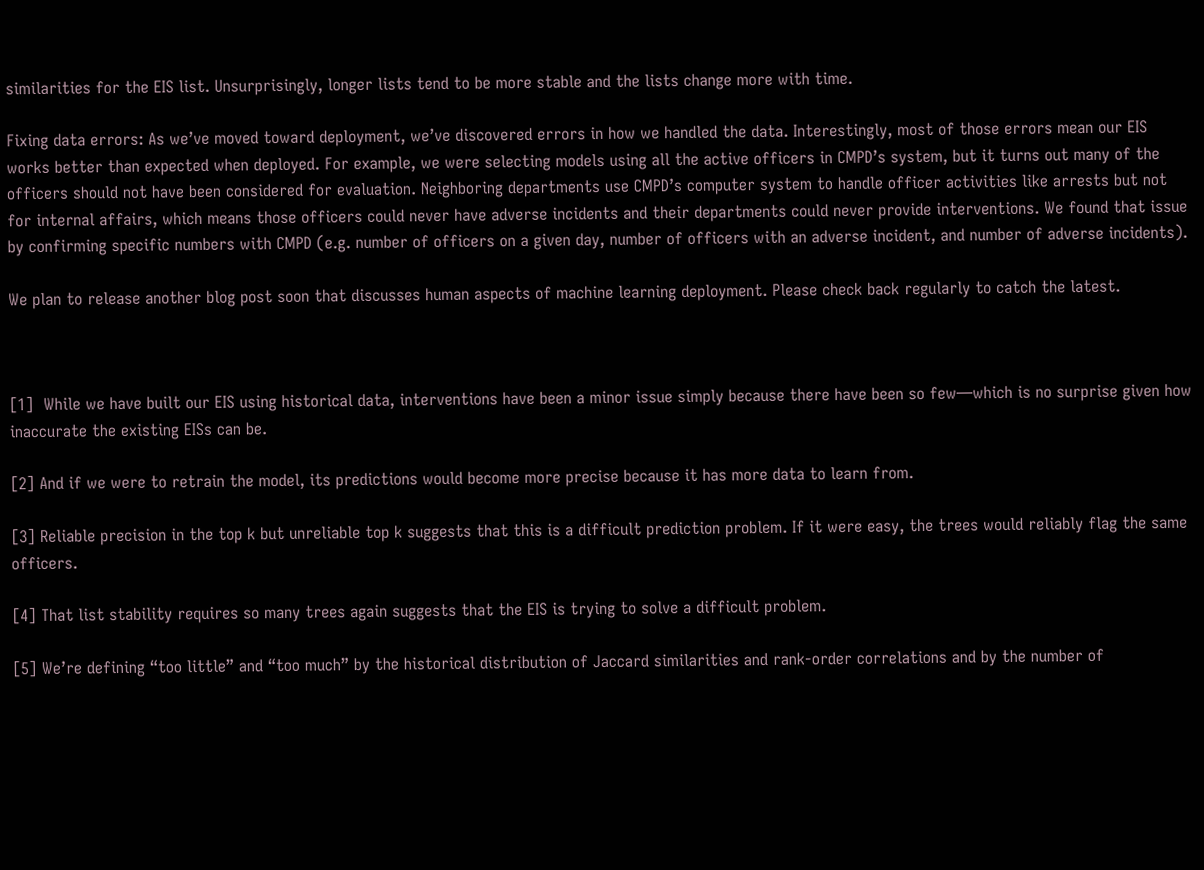similarities for the EIS list. Unsurprisingly, longer lists tend to be more stable and the lists change more with time.

Fixing data errors: As we’ve moved toward deployment, we’ve discovered errors in how we handled the data. Interestingly, most of those errors mean our EIS works better than expected when deployed. For example, we were selecting models using all the active officers in CMPD’s system, but it turns out many of the officers should not have been considered for evaluation. Neighboring departments use CMPD’s computer system to handle officer activities like arrests but not for internal affairs, which means those officers could never have adverse incidents and their departments could never provide interventions. We found that issue by confirming specific numbers with CMPD (e.g. number of officers on a given day, number of officers with an adverse incident, and number of adverse incidents).

We plan to release another blog post soon that discusses human aspects of machine learning deployment. Please check back regularly to catch the latest.



[1]  While we have built our EIS using historical data, interventions have been a minor issue simply because there have been so few—which is no surprise given how inaccurate the existing EISs can be.

[2] And if we were to retrain the model, its predictions would become more precise because it has more data to learn from.

[3] Reliable precision in the top k but unreliable top k suggests that this is a difficult prediction problem. If it were easy, the trees would reliably flag the same officers.

[4] That list stability requires so many trees again suggests that the EIS is trying to solve a difficult problem.

[5] We’re defining “too little” and “too much” by the historical distribution of Jaccard similarities and rank-order correlations and by the number of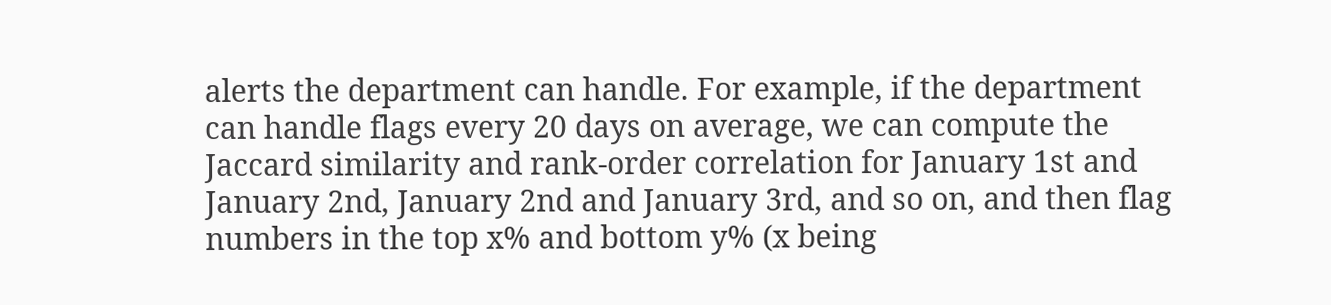alerts the department can handle. For example, if the department can handle flags every 20 days on average, we can compute the Jaccard similarity and rank-order correlation for January 1st and January 2nd, January 2nd and January 3rd, and so on, and then flag numbers in the top x% and bottom y% (x being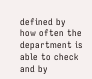defined by how often the department is able to check and by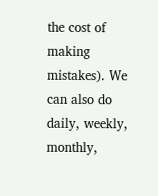the cost of making mistakes). We can also do daily, weekly, monthly,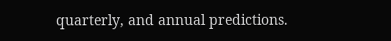quarterly, and annual predictions.